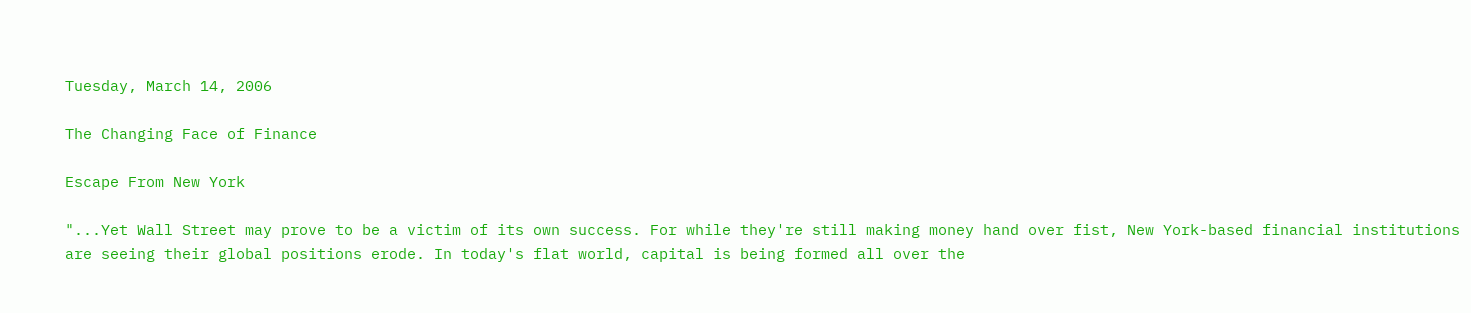Tuesday, March 14, 2006

The Changing Face of Finance

Escape From New York

"...Yet Wall Street may prove to be a victim of its own success. For while they're still making money hand over fist, New York-based financial institutions are seeing their global positions erode. In today's flat world, capital is being formed all over the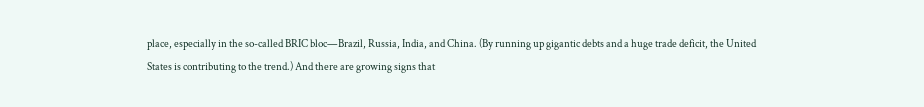place, especially in the so-called BRIC bloc—Brazil, Russia, India, and China. (By running up gigantic debts and a huge trade deficit, the United States is contributing to the trend.) And there are growing signs that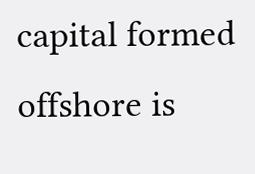capital formed offshore is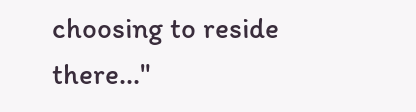choosing to reside there..."